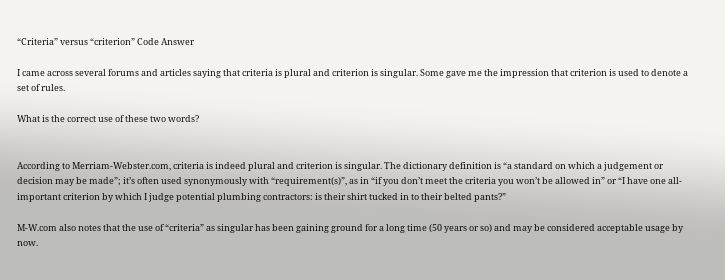“Criteria” versus “criterion” Code Answer

I came across several forums and articles saying that criteria is plural and criterion is singular. Some gave me the impression that criterion is used to denote a set of rules.

What is the correct use of these two words?


According to Merriam-Webster.com, criteria is indeed plural and criterion is singular. The dictionary definition is “a standard on which a judgement or decision may be made”; it’s often used synonymously with “requirement(s)”, as in “if you don’t meet the criteria you won’t be allowed in” or “I have one all-important criterion by which I judge potential plumbing contractors: is their shirt tucked in to their belted pants?”

M-W.com also notes that the use of “criteria” as singular has been gaining ground for a long time (50 years or so) and may be considered acceptable usage by now.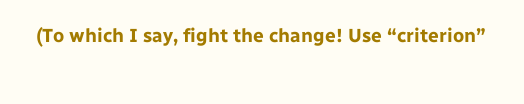(To which I say, fight the change! Use “criterion”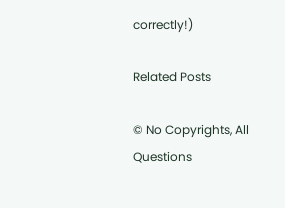correctly!)

Related Posts

© No Copyrights, All Questions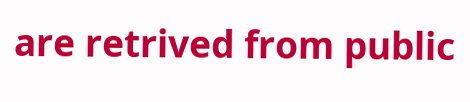are retrived from public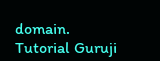domain.
Tutorial Guruji